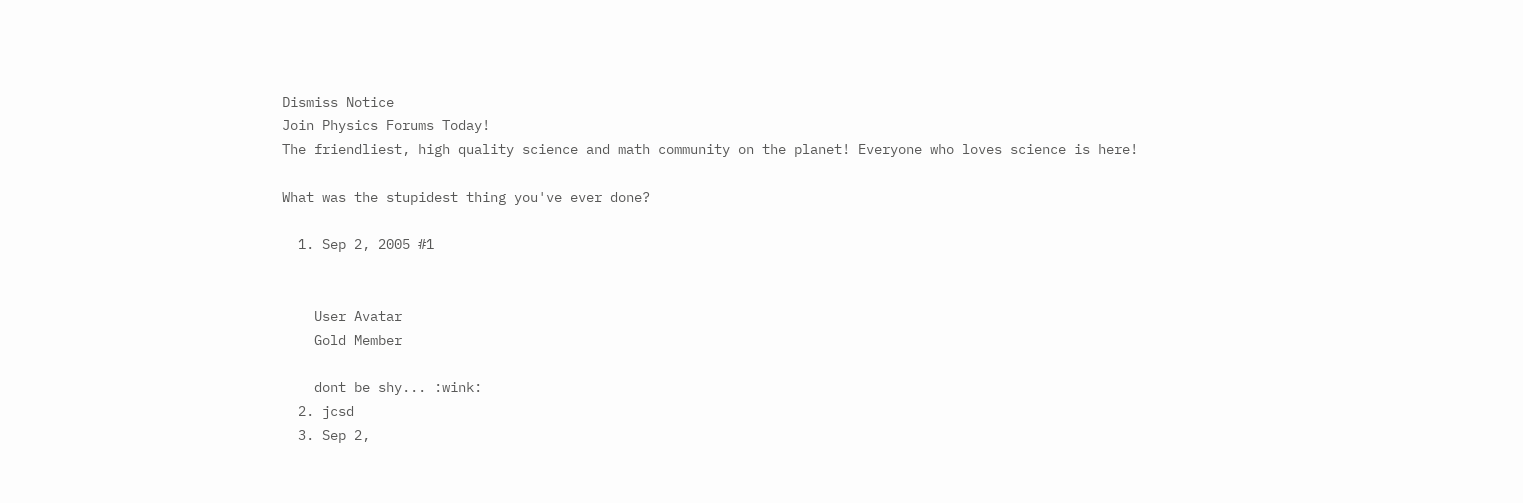Dismiss Notice
Join Physics Forums Today!
The friendliest, high quality science and math community on the planet! Everyone who loves science is here!

What was the stupidest thing you've ever done?

  1. Sep 2, 2005 #1


    User Avatar
    Gold Member

    dont be shy... :wink:
  2. jcsd
  3. Sep 2,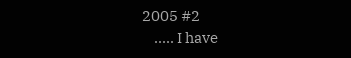2005 #2
    ..... I have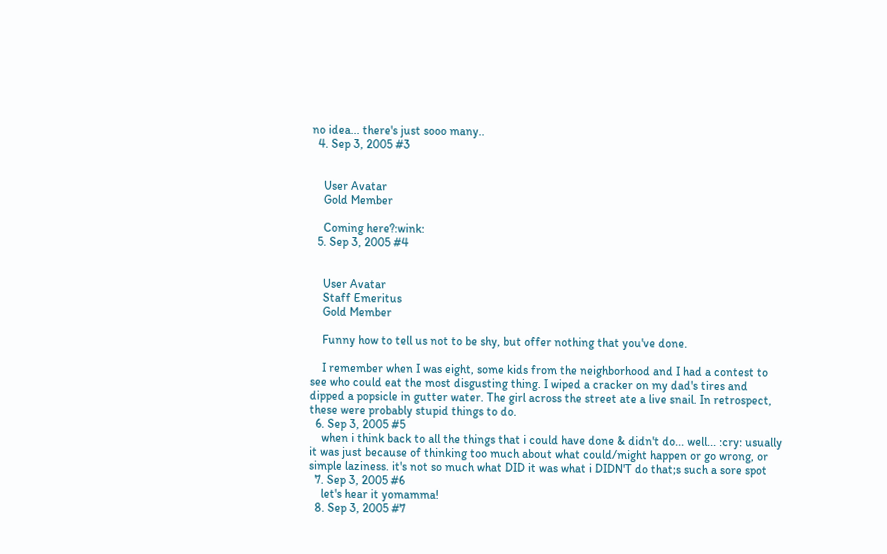no idea... there's just sooo many..
  4. Sep 3, 2005 #3


    User Avatar
    Gold Member

    Coming here?:wink:
  5. Sep 3, 2005 #4


    User Avatar
    Staff Emeritus
    Gold Member

    Funny how to tell us not to be shy, but offer nothing that you've done.

    I remember when I was eight, some kids from the neighborhood and I had a contest to see who could eat the most disgusting thing. I wiped a cracker on my dad's tires and dipped a popsicle in gutter water. The girl across the street ate a live snail. In retrospect, these were probably stupid things to do.
  6. Sep 3, 2005 #5
    when i think back to all the things that i could have done & didn't do... well... :cry: usually it was just because of thinking too much about what could/might happen or go wrong, or simple laziness. it's not so much what DID it was what i DIDN'T do that;s such a sore spot
  7. Sep 3, 2005 #6
    let's hear it yomamma!
  8. Sep 3, 2005 #7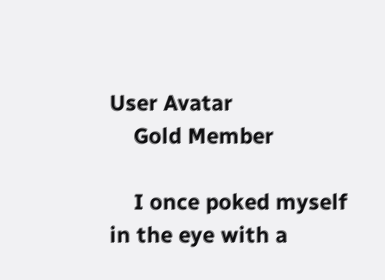User Avatar
    Gold Member

    I once poked myself in the eye with a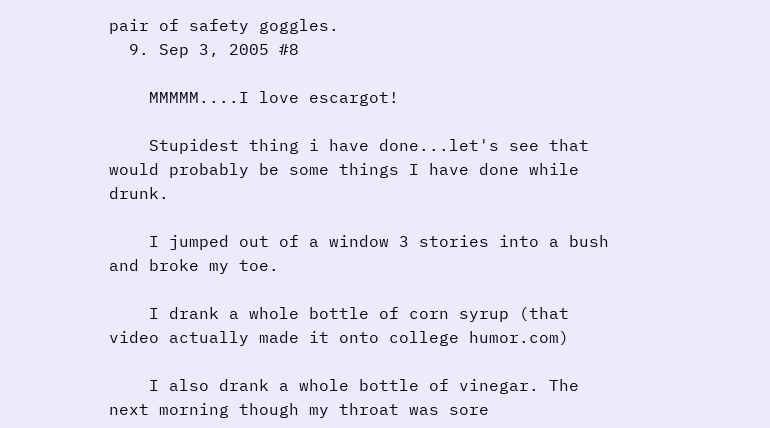pair of safety goggles.
  9. Sep 3, 2005 #8

    MMMMM....I love escargot!

    Stupidest thing i have done...let's see that would probably be some things I have done while drunk.

    I jumped out of a window 3 stories into a bush and broke my toe.

    I drank a whole bottle of corn syrup (that video actually made it onto college humor.com)

    I also drank a whole bottle of vinegar. The next morning though my throat was sore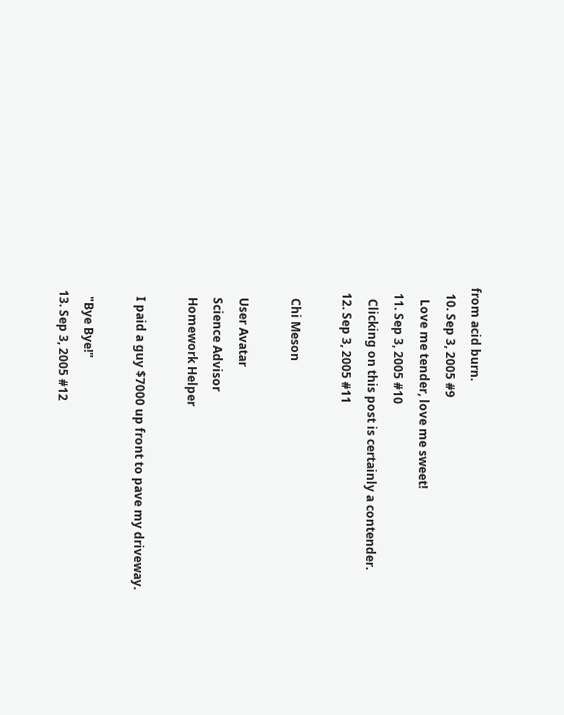from acid burn.
  10. Sep 3, 2005 #9
    Love me tender, love me sweet!
  11. Sep 3, 2005 #10
    Clicking on this post is certainly a contender.
  12. Sep 3, 2005 #11

    Chi Meson

    User Avatar
    Science Advisor
    Homework Helper

    I paid a guy $7000 up front to pave my driveway.

    "Bye Bye!"
  13. Sep 3, 2005 #12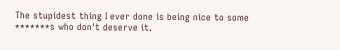The stupidest thing I ever done is being nice to some *******s who don't deserve it.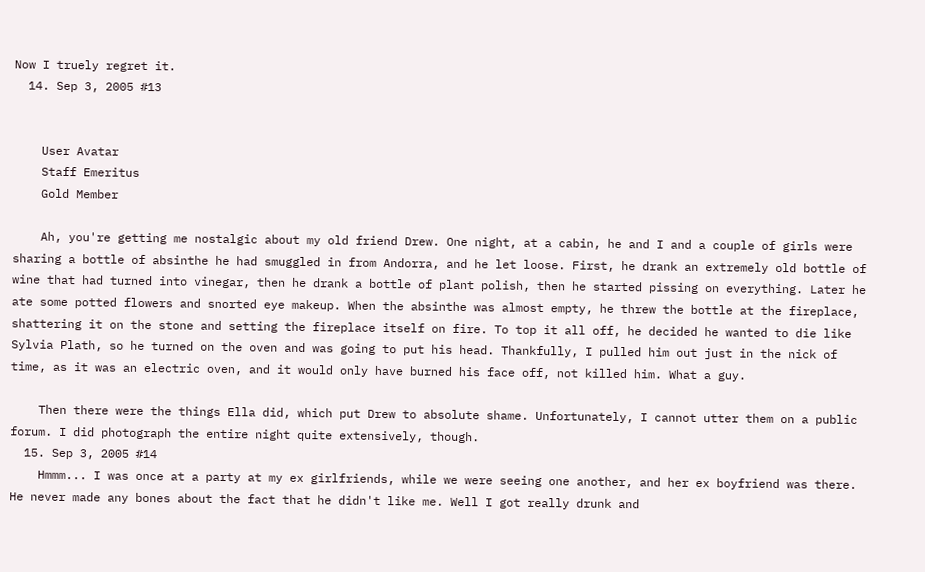Now I truely regret it.
  14. Sep 3, 2005 #13


    User Avatar
    Staff Emeritus
    Gold Member

    Ah, you're getting me nostalgic about my old friend Drew. One night, at a cabin, he and I and a couple of girls were sharing a bottle of absinthe he had smuggled in from Andorra, and he let loose. First, he drank an extremely old bottle of wine that had turned into vinegar, then he drank a bottle of plant polish, then he started pissing on everything. Later he ate some potted flowers and snorted eye makeup. When the absinthe was almost empty, he threw the bottle at the fireplace, shattering it on the stone and setting the fireplace itself on fire. To top it all off, he decided he wanted to die like Sylvia Plath, so he turned on the oven and was going to put his head. Thankfully, I pulled him out just in the nick of time, as it was an electric oven, and it would only have burned his face off, not killed him. What a guy.

    Then there were the things Ella did, which put Drew to absolute shame. Unfortunately, I cannot utter them on a public forum. I did photograph the entire night quite extensively, though.
  15. Sep 3, 2005 #14
    Hmmm... I was once at a party at my ex girlfriends, while we were seeing one another, and her ex boyfriend was there. He never made any bones about the fact that he didn't like me. Well I got really drunk and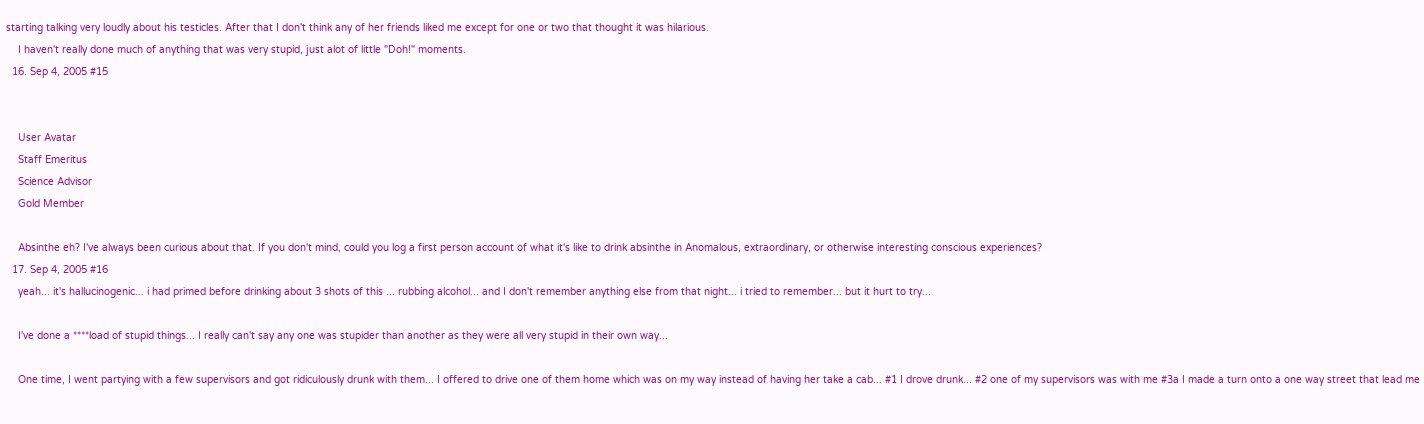starting talking very loudly about his testicles. After that I don't think any of her friends liked me except for one or two that thought it was hilarious.
    I haven't really done much of anything that was very stupid, just alot of little "Doh!" moments.
  16. Sep 4, 2005 #15


    User Avatar
    Staff Emeritus
    Science Advisor
    Gold Member

    Absinthe eh? I've always been curious about that. If you don't mind, could you log a first person account of what it's like to drink absinthe in Anomalous, extraordinary, or otherwise interesting conscious experiences?
  17. Sep 4, 2005 #16
    yeah... it's hallucinogenic... i had primed before drinking about 3 shots of this ... rubbing alcohol... and I don't remember anything else from that night... i tried to remember... but it hurt to try...

    I've done a ****load of stupid things... I really can't say any one was stupider than another as they were all very stupid in their own way...

    One time, I went partying with a few supervisors and got ridiculously drunk with them... I offered to drive one of them home which was on my way instead of having her take a cab... #1 I drove drunk... #2 one of my supervisors was with me #3a I made a turn onto a one way street that lead me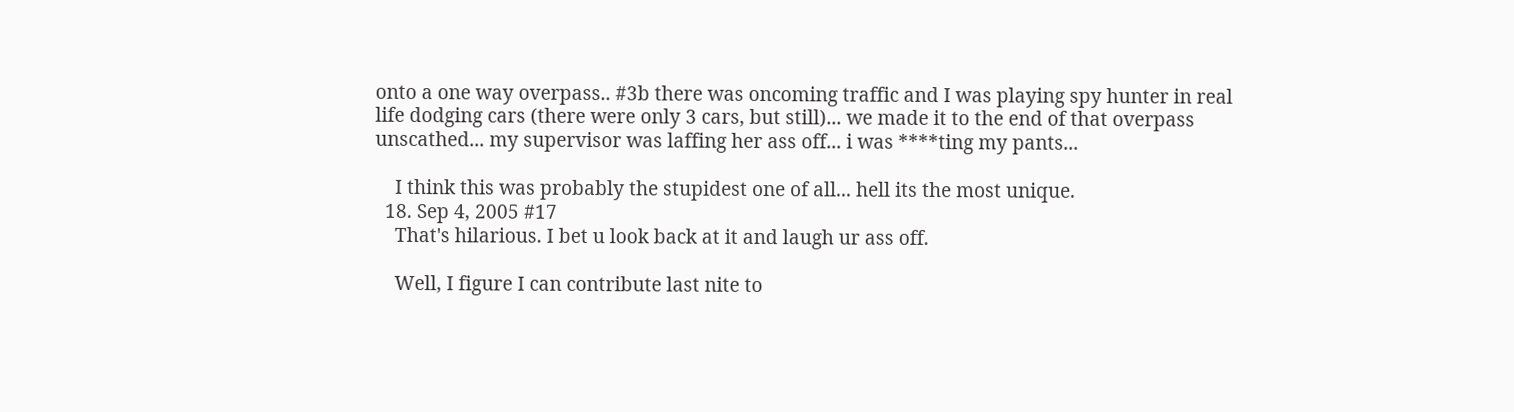onto a one way overpass.. #3b there was oncoming traffic and I was playing spy hunter in real life dodging cars (there were only 3 cars, but still)... we made it to the end of that overpass unscathed... my supervisor was laffing her ass off... i was ****ting my pants...

    I think this was probably the stupidest one of all... hell its the most unique.
  18. Sep 4, 2005 #17
    That's hilarious. I bet u look back at it and laugh ur ass off.

    Well, I figure I can contribute last nite to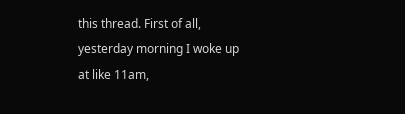this thread. First of all, yesterday morning I woke up at like 11am,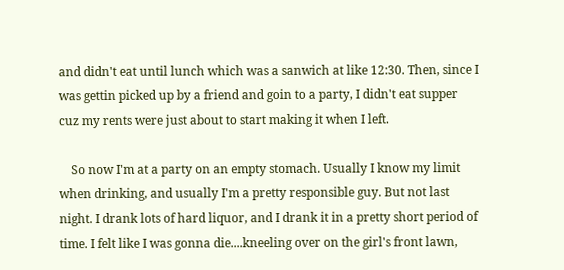and didn't eat until lunch which was a sanwich at like 12:30. Then, since I was gettin picked up by a friend and goin to a party, I didn't eat supper cuz my rents were just about to start making it when I left.

    So now I'm at a party on an empty stomach. Usually I know my limit when drinking, and usually I'm a pretty responsible guy. But not last night. I drank lots of hard liquor, and I drank it in a pretty short period of time. I felt like I was gonna die....kneeling over on the girl's front lawn,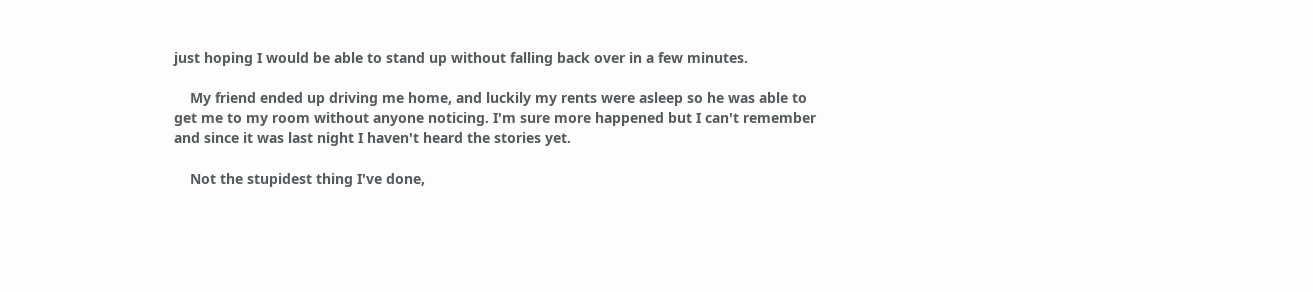just hoping I would be able to stand up without falling back over in a few minutes.

    My friend ended up driving me home, and luckily my rents were asleep so he was able to get me to my room without anyone noticing. I'm sure more happened but I can't remember and since it was last night I haven't heard the stories yet.

    Not the stupidest thing I've done,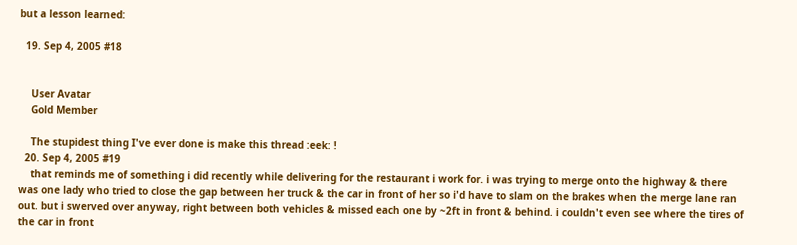but a lesson learned:

  19. Sep 4, 2005 #18


    User Avatar
    Gold Member

    The stupidest thing I've ever done is make this thread :eek: !
  20. Sep 4, 2005 #19
    that reminds me of something i did recently while delivering for the restaurant i work for. i was trying to merge onto the highway & there was one lady who tried to close the gap between her truck & the car in front of her so i'd have to slam on the brakes when the merge lane ran out. but i swerved over anyway, right between both vehicles & missed each one by ~2ft in front & behind. i couldn't even see where the tires of the car in front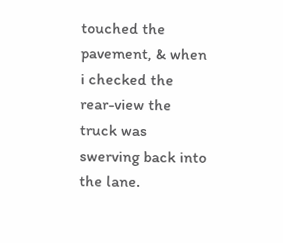touched the pavement, & when i checked the rear-view the truck was swerving back into the lane.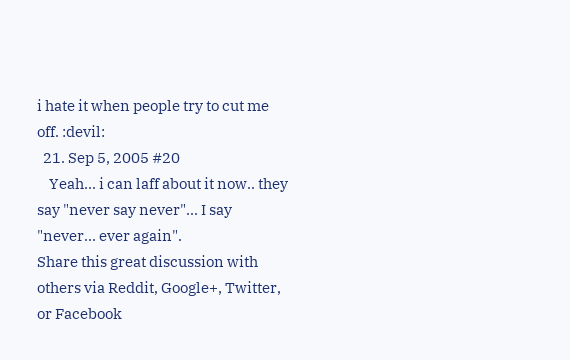i hate it when people try to cut me off. :devil:
  21. Sep 5, 2005 #20
    Yeah... i can laff about it now.. they say "never say never"... I say "never... ever again".
Share this great discussion with others via Reddit, Google+, Twitter, or Facebook